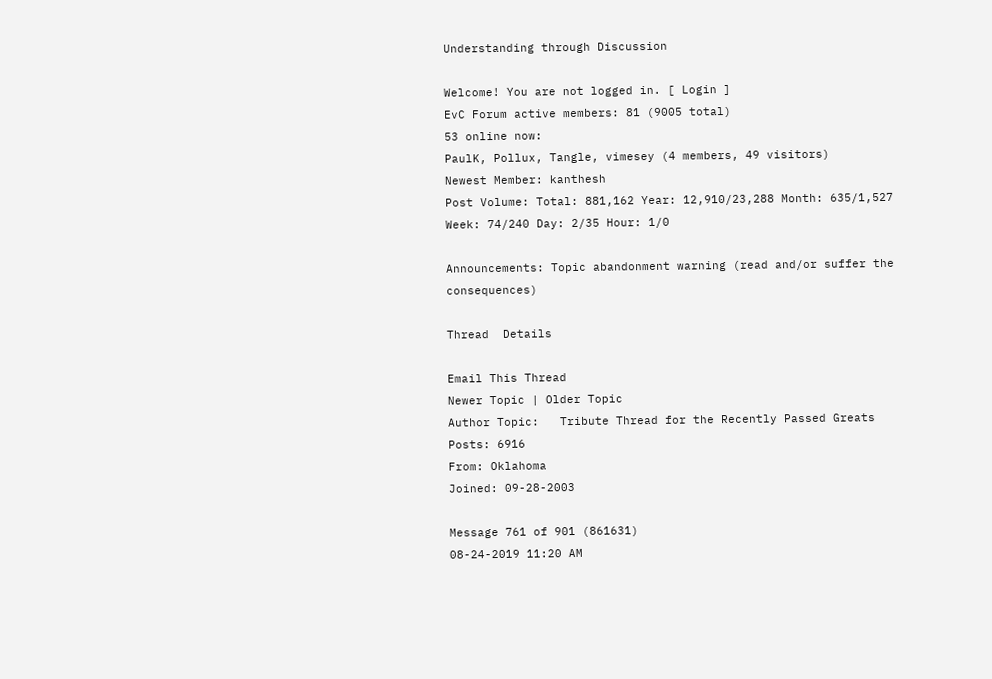Understanding through Discussion

Welcome! You are not logged in. [ Login ]
EvC Forum active members: 81 (9005 total)
53 online now:
PaulK, Pollux, Tangle, vimesey (4 members, 49 visitors)
Newest Member: kanthesh
Post Volume: Total: 881,162 Year: 12,910/23,288 Month: 635/1,527 Week: 74/240 Day: 2/35 Hour: 1/0

Announcements: Topic abandonment warning (read and/or suffer the consequences)

Thread  Details

Email This Thread
Newer Topic | Older Topic
Author Topic:   Tribute Thread for the Recently Passed Greats
Posts: 6916
From: Oklahoma
Joined: 09-28-2003

Message 761 of 901 (861631)
08-24-2019 11:20 AM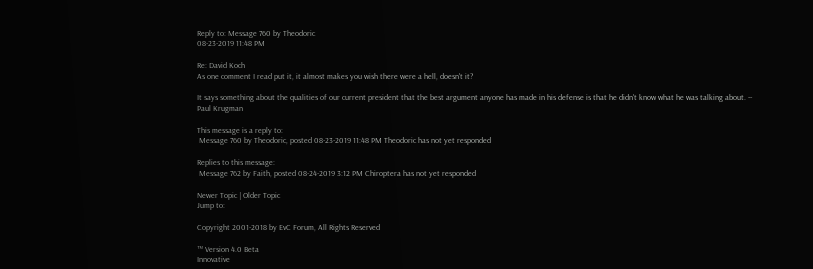Reply to: Message 760 by Theodoric
08-23-2019 11:48 PM

Re: David Koch
As one comment I read put it, it almost makes you wish there were a hell, doesn't it?

It says something about the qualities of our current president that the best argument anyone has made in his defense is that he didn't know what he was talking about. -- Paul Krugman

This message is a reply to:
 Message 760 by Theodoric, posted 08-23-2019 11:48 PM Theodoric has not yet responded

Replies to this message:
 Message 762 by Faith, posted 08-24-2019 3:12 PM Chiroptera has not yet responded

Newer Topic | Older Topic
Jump to:

Copyright 2001-2018 by EvC Forum, All Rights Reserved

™ Version 4.0 Beta
Innovative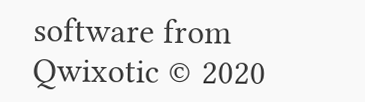software from Qwixotic © 2020